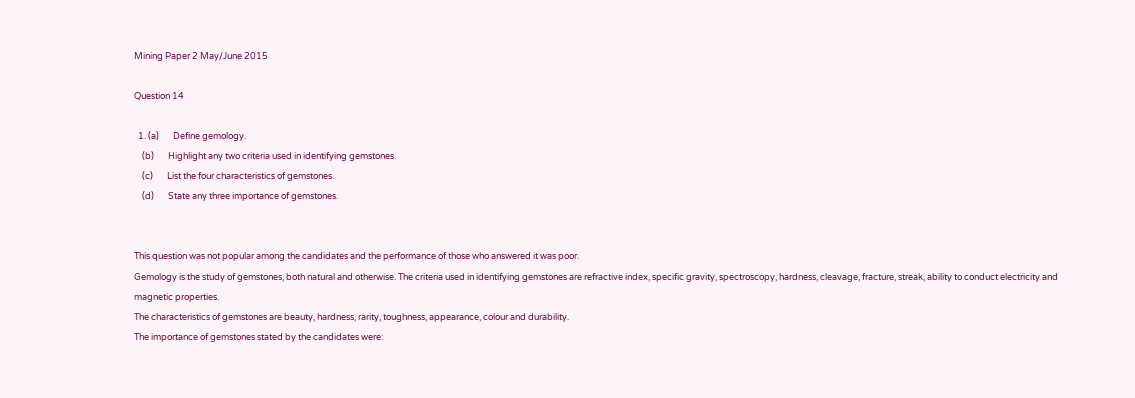Mining Paper 2 May/June 2015

Question 14

  1. (a)       Define gemology.
    (b)       Highlight any two criteria used in identifying gemstones.
    (c)       List the four characteristics of gemstones.
    (d)       State any three importance of gemstones.


This question was not popular among the candidates and the performance of those who answered it was poor.
Gemology is the study of gemstones, both natural and otherwise. The criteria used in identifying gemstones are refractive index, specific gravity, spectroscopy, hardness, cleavage, fracture, streak, ability to conduct electricity and magnetic properties.
The characteristics of gemstones are beauty, hardness, rarity, toughness, appearance, colour and durability.
The importance of gemstones stated by the candidates were: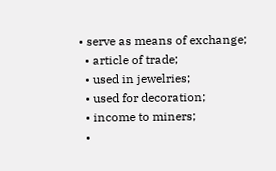• serve as means of exchange;
  • article of trade;
  • used in jewelries;
  • used for decoration;
  • income to miners;
  •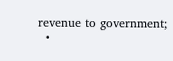revenue to government;
  •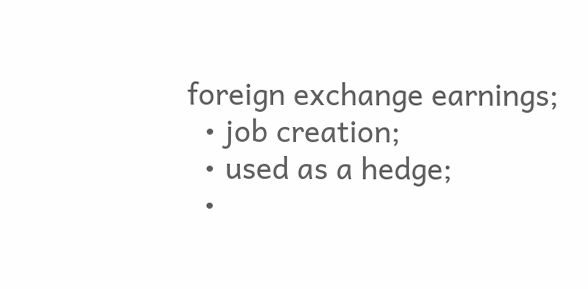foreign exchange earnings;
  • job creation;
  • used as a hedge;
  •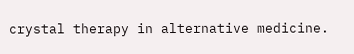crystal therapy in alternative medicine.